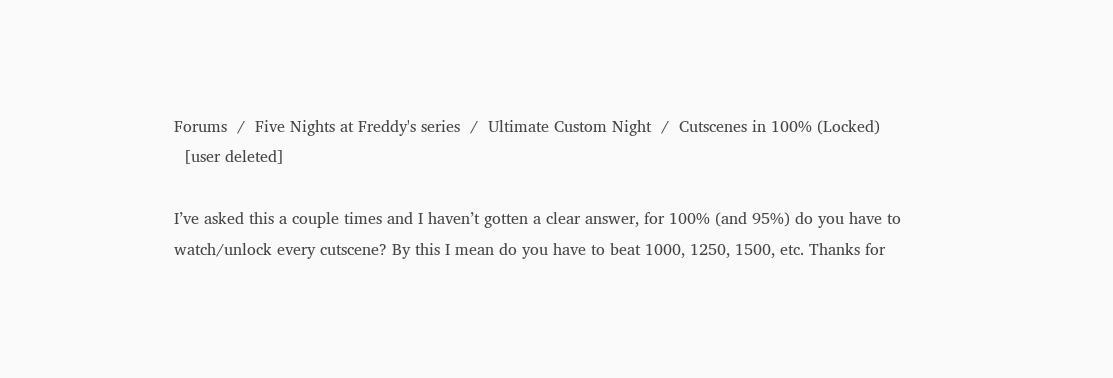Forums  /  Five Nights at Freddy's series  /  Ultimate Custom Night  /  Cutscenes in 100% (Locked)
  [user deleted]

I’ve asked this a couple times and I haven’t gotten a clear answer, for 100% (and 95%) do you have to watch/unlock every cutscene? By this I mean do you have to beat 1000, 1250, 1500, etc. Thanks for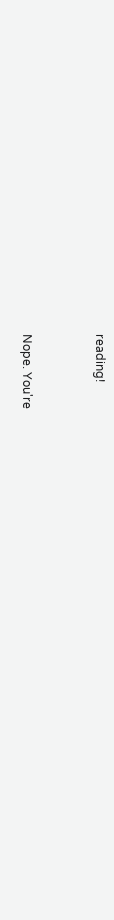reading!


Nope. You're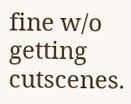fine w/o getting cutscenes.